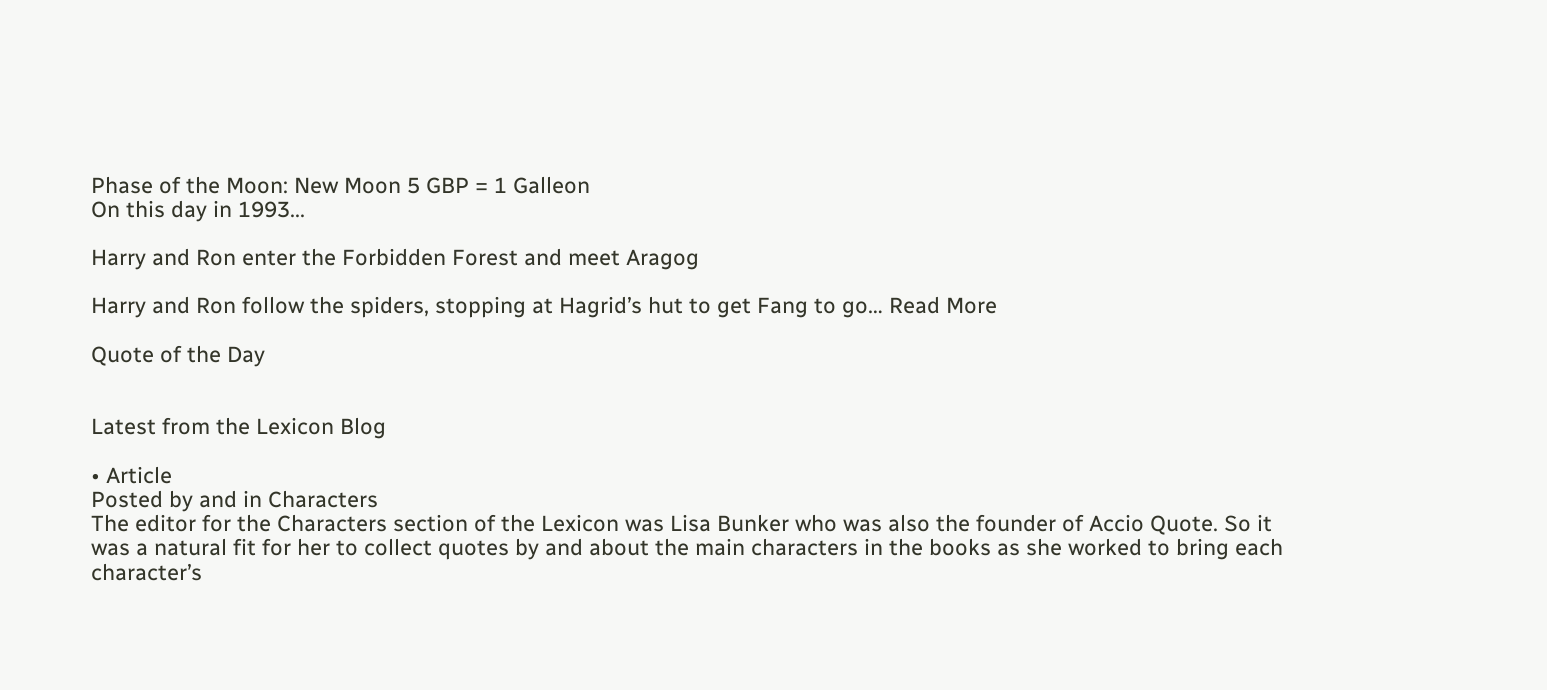Phase of the Moon: New Moon 5 GBP = 1 Galleon
On this day in 1993...

Harry and Ron enter the Forbidden Forest and meet Aragog

Harry and Ron follow the spiders, stopping at Hagrid’s hut to get Fang to go… Read More

Quote of the Day


Latest from the Lexicon Blog

• Article
Posted by and in Characters
The editor for the Characters section of the Lexicon was Lisa Bunker who was also the founder of Accio Quote. So it was a natural fit for her to collect quotes by and about the main characters in the books as she worked to bring each character’s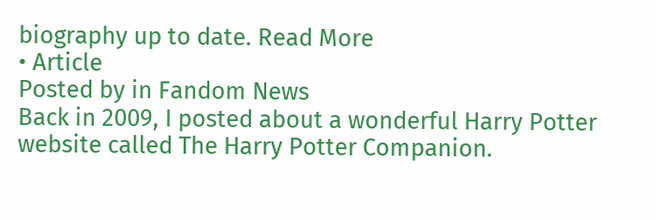biography up to date. Read More
• Article
Posted by in Fandom News
Back in 2009, I posted about a wonderful Harry Potter website called The Harry Potter Companion.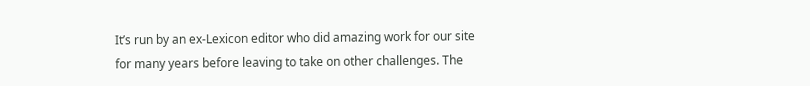It’s run by an ex-Lexicon editor who did amazing work for our site for many years before leaving to take on other challenges. The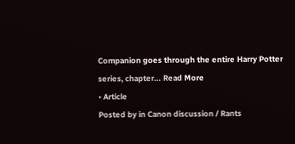Companion goes through the entire Harry Potter series, chapter… Read More
• Article
Posted by in Canon discussion / Rants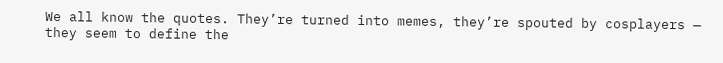We all know the quotes. They’re turned into memes, they’re spouted by cosplayers — they seem to define the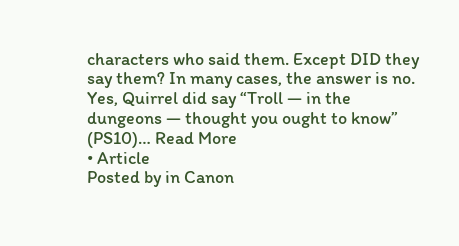characters who said them. Except DID they say them? In many cases, the answer is no. Yes, Quirrel did say “Troll — in the dungeons — thought you ought to know” (PS10)… Read More
• Article
Posted by in Canon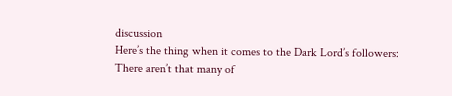discussion
Here’s the thing when it comes to the Dark Lord’s followers: There aren’t that many of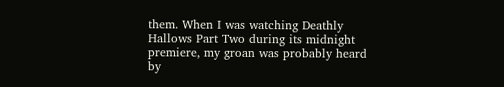them. When I was watching Deathly Hallows Part Two during its midnight premiere, my groan was probably heard by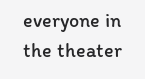everyone in the theater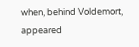when, behind Voldemort, appeared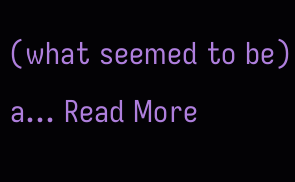(what seemed to be) a… Read More